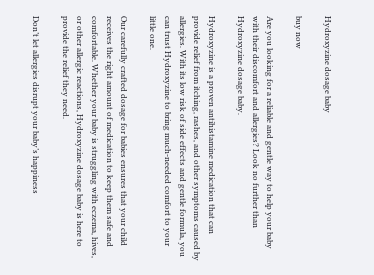Hydroxyzine dosage baby

buy now

Are you looking for a reliable and gentle way to help your baby with their discomfort and allergies? Look no further than Hydroxyzine dosage baby.

Hydroxyzine is a proven antihistamine medication that can provide relief from itching, rashes, and other symptoms caused by allergies. With its low risk of side effects and gentle formula, you can trust Hydroxyzine to bring much-needed comfort to your little one.

Our carefully crafted dosage for babies ensures that your child receives the right amount of medication to keep them safe and comfortable. Whether your baby is struggling with eczema, hives, or other allergic reactions, Hydroxyzine dosage baby is here to provide the relief they need.

Don’t let allergies disrupt your baby’s happiness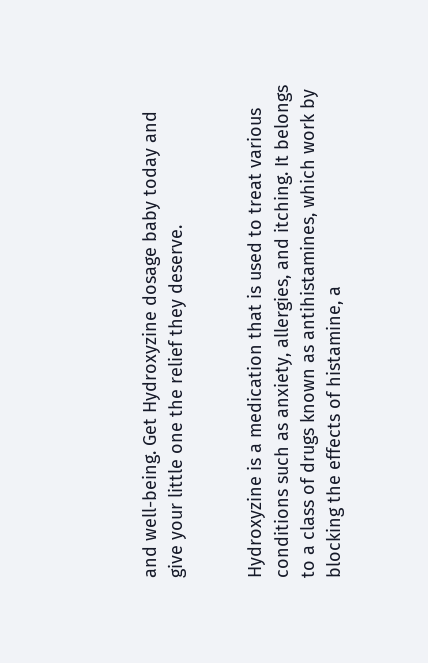and well-being. Get Hydroxyzine dosage baby today and give your little one the relief they deserve.


Hydroxyzine is a medication that is used to treat various conditions such as anxiety, allergies, and itching. It belongs to a class of drugs known as antihistamines, which work by blocking the effects of histamine, a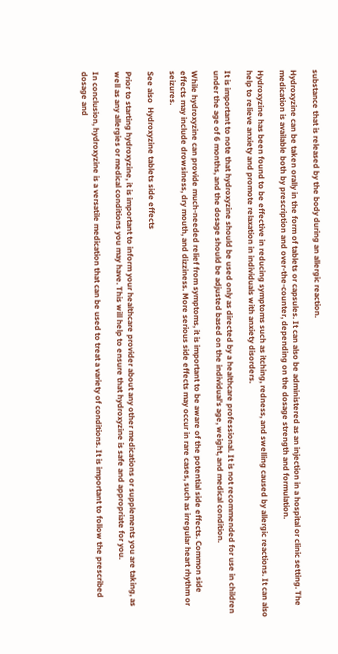substance that is released by the body during an allergic reaction.

Hydroxyzine can be taken orally in the form of tablets or capsules. It can also be administered as an injection in a hospital or clinic setting. The medication is available both by prescription and over-the-counter, depending on the dosage strength and formulation.

Hydroxyzine has been found to be effective in reducing symptoms such as itching, redness, and swelling caused by allergic reactions. It can also help to relieve anxiety and promote relaxation in individuals with anxiety disorders.

It is important to note that hydroxyzine should be used only as directed by a healthcare professional. It is not recommended for use in children under the age of 6 months, and the dosage should be adjusted based on the individual’s age, weight, and medical condition.

While hydroxyzine can provide much-needed relief from symptoms, it is important to be aware of the potential side effects. Common side effects may include drowsiness, dry mouth, and dizziness. More serious side effects may occur in rare cases, such as irregular heart rhythm or seizures.

See also  Hydroxyzine tablets side effects

Prior to starting hydroxyzine, it is important to inform your healthcare provider about any other medications or supplements you are taking, as well as any allergies or medical conditions you may have. This will help to ensure that hydroxyzine is safe and appropriate for you.

In conclusion, hydroxyzine is a versatile medication that can be used to treat a variety of conditions. It is important to follow the prescribed dosage and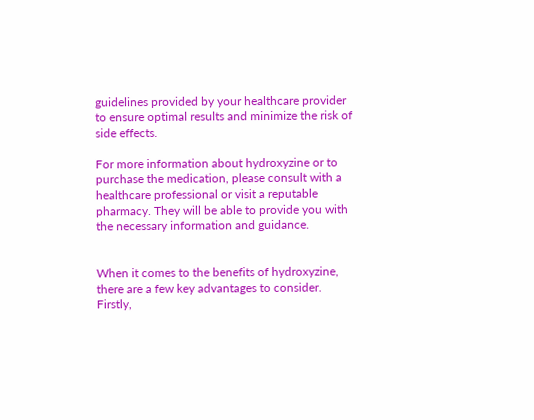guidelines provided by your healthcare provider to ensure optimal results and minimize the risk of side effects.

For more information about hydroxyzine or to purchase the medication, please consult with a healthcare professional or visit a reputable pharmacy. They will be able to provide you with the necessary information and guidance.


When it comes to the benefits of hydroxyzine, there are a few key advantages to consider. Firstly,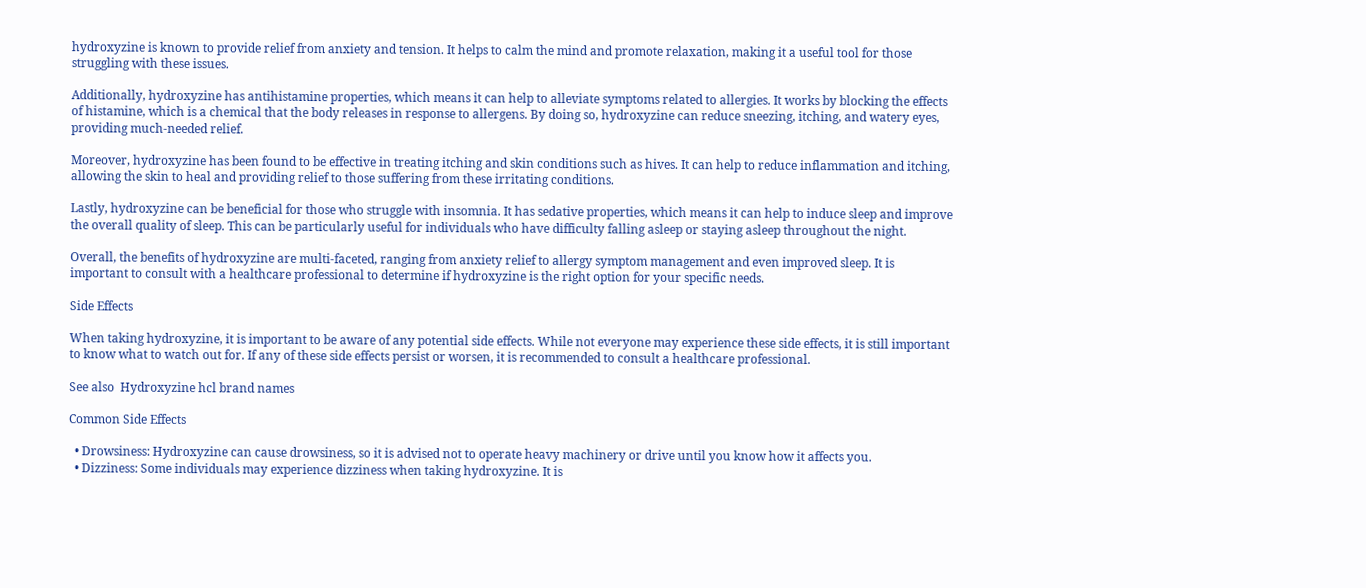hydroxyzine is known to provide relief from anxiety and tension. It helps to calm the mind and promote relaxation, making it a useful tool for those struggling with these issues.

Additionally, hydroxyzine has antihistamine properties, which means it can help to alleviate symptoms related to allergies. It works by blocking the effects of histamine, which is a chemical that the body releases in response to allergens. By doing so, hydroxyzine can reduce sneezing, itching, and watery eyes, providing much-needed relief.

Moreover, hydroxyzine has been found to be effective in treating itching and skin conditions such as hives. It can help to reduce inflammation and itching, allowing the skin to heal and providing relief to those suffering from these irritating conditions.

Lastly, hydroxyzine can be beneficial for those who struggle with insomnia. It has sedative properties, which means it can help to induce sleep and improve the overall quality of sleep. This can be particularly useful for individuals who have difficulty falling asleep or staying asleep throughout the night.

Overall, the benefits of hydroxyzine are multi-faceted, ranging from anxiety relief to allergy symptom management and even improved sleep. It is important to consult with a healthcare professional to determine if hydroxyzine is the right option for your specific needs.

Side Effects

When taking hydroxyzine, it is important to be aware of any potential side effects. While not everyone may experience these side effects, it is still important to know what to watch out for. If any of these side effects persist or worsen, it is recommended to consult a healthcare professional.

See also  Hydroxyzine hcl brand names

Common Side Effects

  • Drowsiness: Hydroxyzine can cause drowsiness, so it is advised not to operate heavy machinery or drive until you know how it affects you.
  • Dizziness: Some individuals may experience dizziness when taking hydroxyzine. It is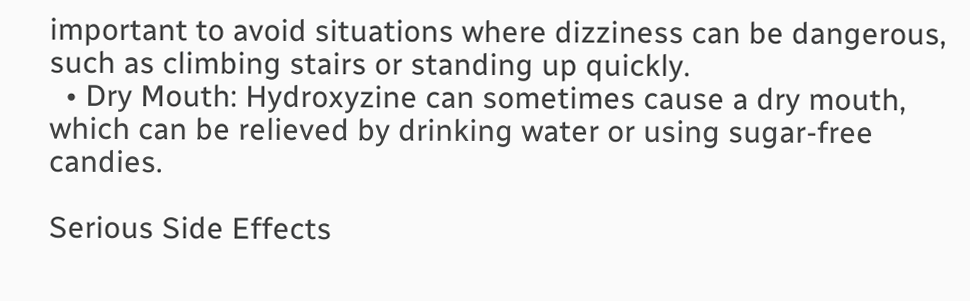important to avoid situations where dizziness can be dangerous, such as climbing stairs or standing up quickly.
  • Dry Mouth: Hydroxyzine can sometimes cause a dry mouth, which can be relieved by drinking water or using sugar-free candies.

Serious Side Effects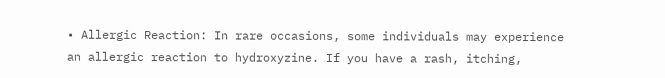• Allergic Reaction: In rare occasions, some individuals may experience an allergic reaction to hydroxyzine. If you have a rash, itching,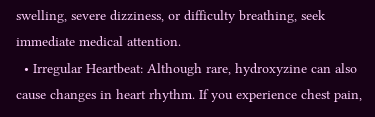swelling, severe dizziness, or difficulty breathing, seek immediate medical attention.
  • Irregular Heartbeat: Although rare, hydroxyzine can also cause changes in heart rhythm. If you experience chest pain,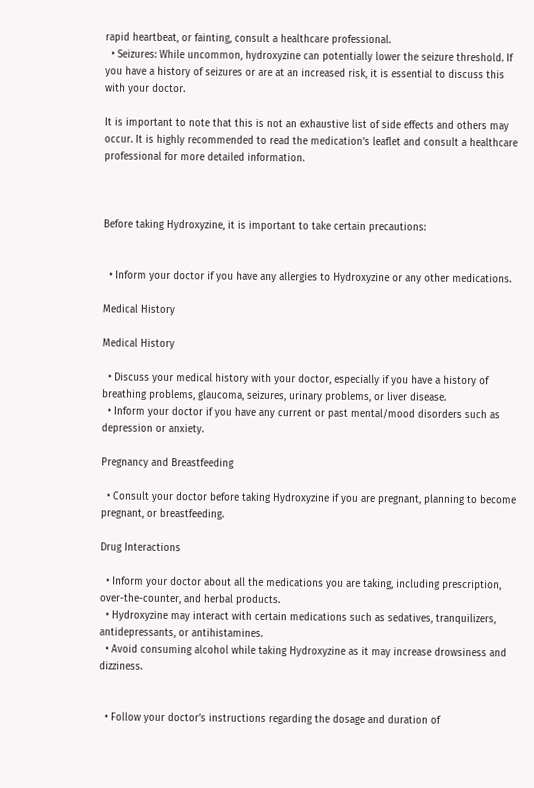rapid heartbeat, or fainting, consult a healthcare professional.
  • Seizures: While uncommon, hydroxyzine can potentially lower the seizure threshold. If you have a history of seizures or are at an increased risk, it is essential to discuss this with your doctor.

It is important to note that this is not an exhaustive list of side effects and others may occur. It is highly recommended to read the medication’s leaflet and consult a healthcare professional for more detailed information.



Before taking Hydroxyzine, it is important to take certain precautions:


  • Inform your doctor if you have any allergies to Hydroxyzine or any other medications.

Medical History

Medical History

  • Discuss your medical history with your doctor, especially if you have a history of breathing problems, glaucoma, seizures, urinary problems, or liver disease.
  • Inform your doctor if you have any current or past mental/mood disorders such as depression or anxiety.

Pregnancy and Breastfeeding

  • Consult your doctor before taking Hydroxyzine if you are pregnant, planning to become pregnant, or breastfeeding.

Drug Interactions

  • Inform your doctor about all the medications you are taking, including prescription, over-the-counter, and herbal products.
  • Hydroxyzine may interact with certain medications such as sedatives, tranquilizers, antidepressants, or antihistamines.
  • Avoid consuming alcohol while taking Hydroxyzine as it may increase drowsiness and dizziness.


  • Follow your doctor’s instructions regarding the dosage and duration of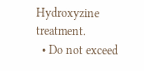Hydroxyzine treatment.
  • Do not exceed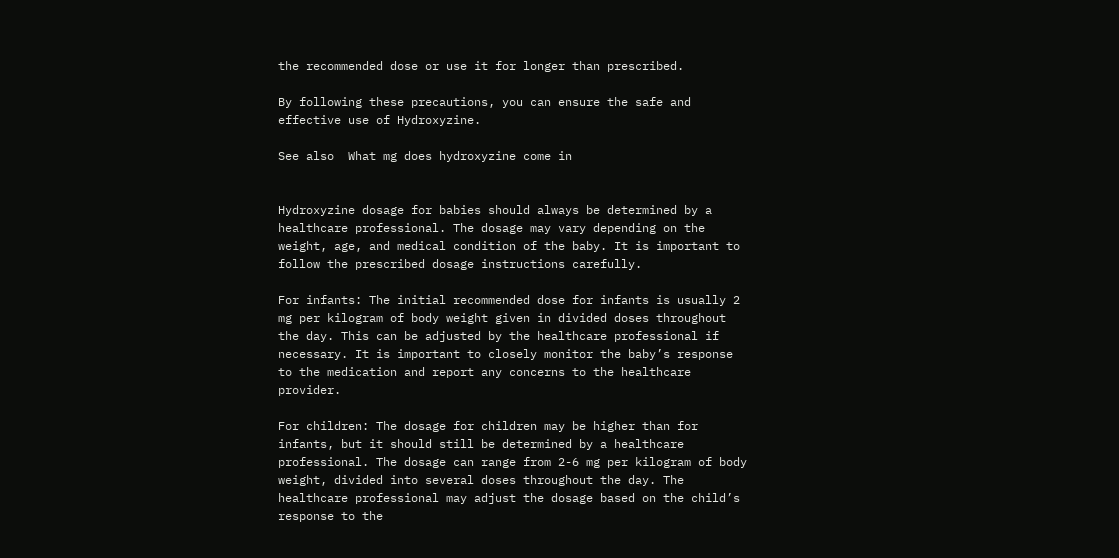the recommended dose or use it for longer than prescribed.

By following these precautions, you can ensure the safe and effective use of Hydroxyzine.

See also  What mg does hydroxyzine come in


Hydroxyzine dosage for babies should always be determined by a healthcare professional. The dosage may vary depending on the weight, age, and medical condition of the baby. It is important to follow the prescribed dosage instructions carefully.

For infants: The initial recommended dose for infants is usually 2 mg per kilogram of body weight given in divided doses throughout the day. This can be adjusted by the healthcare professional if necessary. It is important to closely monitor the baby’s response to the medication and report any concerns to the healthcare provider.

For children: The dosage for children may be higher than for infants, but it should still be determined by a healthcare professional. The dosage can range from 2-6 mg per kilogram of body weight, divided into several doses throughout the day. The healthcare professional may adjust the dosage based on the child’s response to the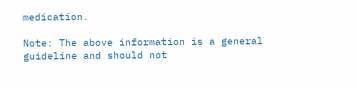medication.

Note: The above information is a general guideline and should not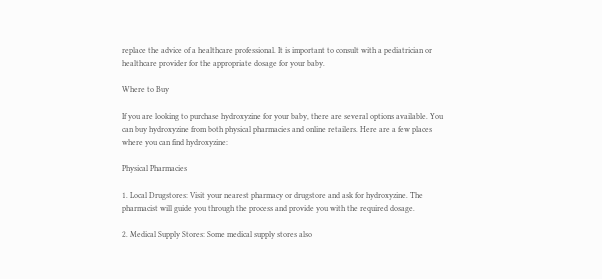replace the advice of a healthcare professional. It is important to consult with a pediatrician or healthcare provider for the appropriate dosage for your baby.

Where to Buy

If you are looking to purchase hydroxyzine for your baby, there are several options available. You can buy hydroxyzine from both physical pharmacies and online retailers. Here are a few places where you can find hydroxyzine:

Physical Pharmacies

1. Local Drugstores: Visit your nearest pharmacy or drugstore and ask for hydroxyzine. The pharmacist will guide you through the process and provide you with the required dosage.

2. Medical Supply Stores: Some medical supply stores also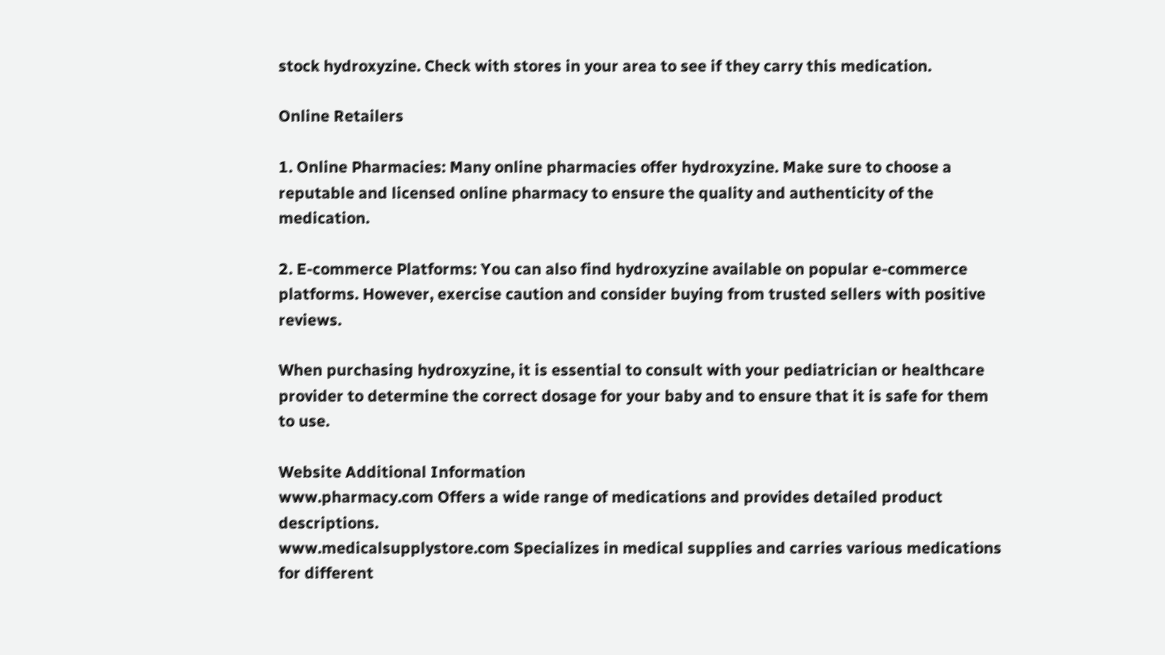stock hydroxyzine. Check with stores in your area to see if they carry this medication.

Online Retailers

1. Online Pharmacies: Many online pharmacies offer hydroxyzine. Make sure to choose a reputable and licensed online pharmacy to ensure the quality and authenticity of the medication.

2. E-commerce Platforms: You can also find hydroxyzine available on popular e-commerce platforms. However, exercise caution and consider buying from trusted sellers with positive reviews.

When purchasing hydroxyzine, it is essential to consult with your pediatrician or healthcare provider to determine the correct dosage for your baby and to ensure that it is safe for them to use.

Website Additional Information
www.pharmacy.com Offers a wide range of medications and provides detailed product descriptions.
www.medicalsupplystore.com Specializes in medical supplies and carries various medications for different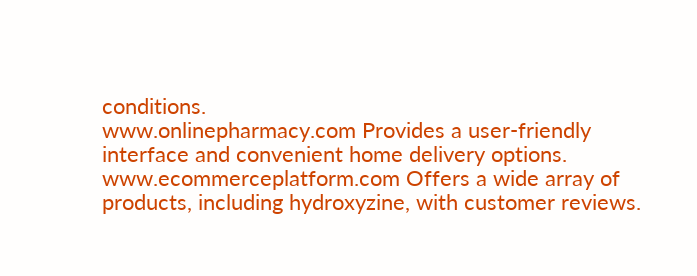conditions.
www.onlinepharmacy.com Provides a user-friendly interface and convenient home delivery options.
www.ecommerceplatform.com Offers a wide array of products, including hydroxyzine, with customer reviews.